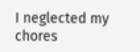I neglected my chores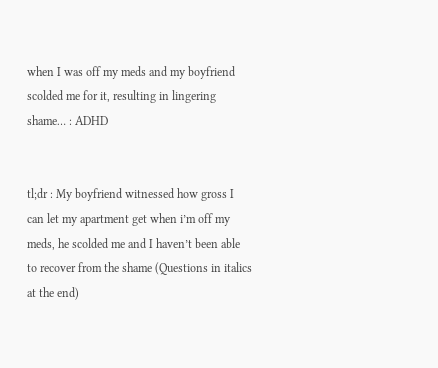when I was off my meds and my boyfriend scolded me for it, resulting in lingering shame… : ADHD


tl;dr : My boyfriend witnessed how gross I can let my apartment get when i’m off my meds, he scolded me and I haven’t been able to recover from the shame (Questions in italics at the end)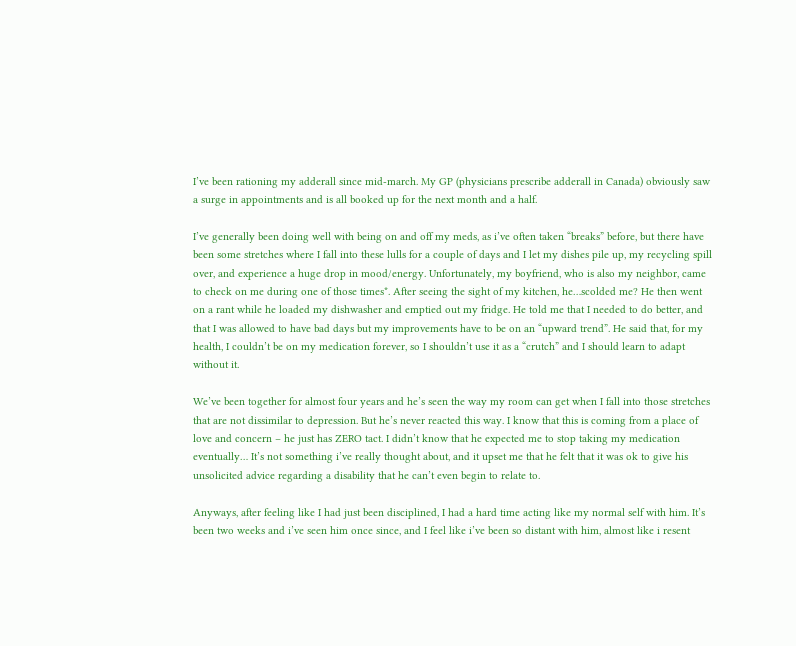I’ve been rationing my adderall since mid-march. My GP (physicians prescribe adderall in Canada) obviously saw a surge in appointments and is all booked up for the next month and a half.

I’ve generally been doing well with being on and off my meds, as i’ve often taken “breaks” before, but there have been some stretches where I fall into these lulls for a couple of days and I let my dishes pile up, my recycling spill over, and experience a huge drop in mood/energy. Unfortunately, my boyfriend, who is also my neighbor, came to check on me during one of those times*. After seeing the sight of my kitchen, he…scolded me? He then went on a rant while he loaded my dishwasher and emptied out my fridge. He told me that I needed to do better, and that I was allowed to have bad days but my improvements have to be on an “upward trend”. He said that, for my health, I couldn’t be on my medication forever, so I shouldn’t use it as a “crutch” and I should learn to adapt without it.

We’ve been together for almost four years and he’s seen the way my room can get when I fall into those stretches that are not dissimilar to depression. But he’s never reacted this way. I know that this is coming from a place of love and concern – he just has ZERO tact. I didn’t know that he expected me to stop taking my medication eventually… It’s not something i’ve really thought about, and it upset me that he felt that it was ok to give his unsolicited advice regarding a disability that he can’t even begin to relate to.

Anyways, after feeling like I had just been disciplined, I had a hard time acting like my normal self with him. It’s been two weeks and i’ve seen him once since, and I feel like i’ve been so distant with him, almost like i resent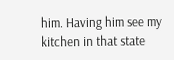him. Having him see my kitchen in that state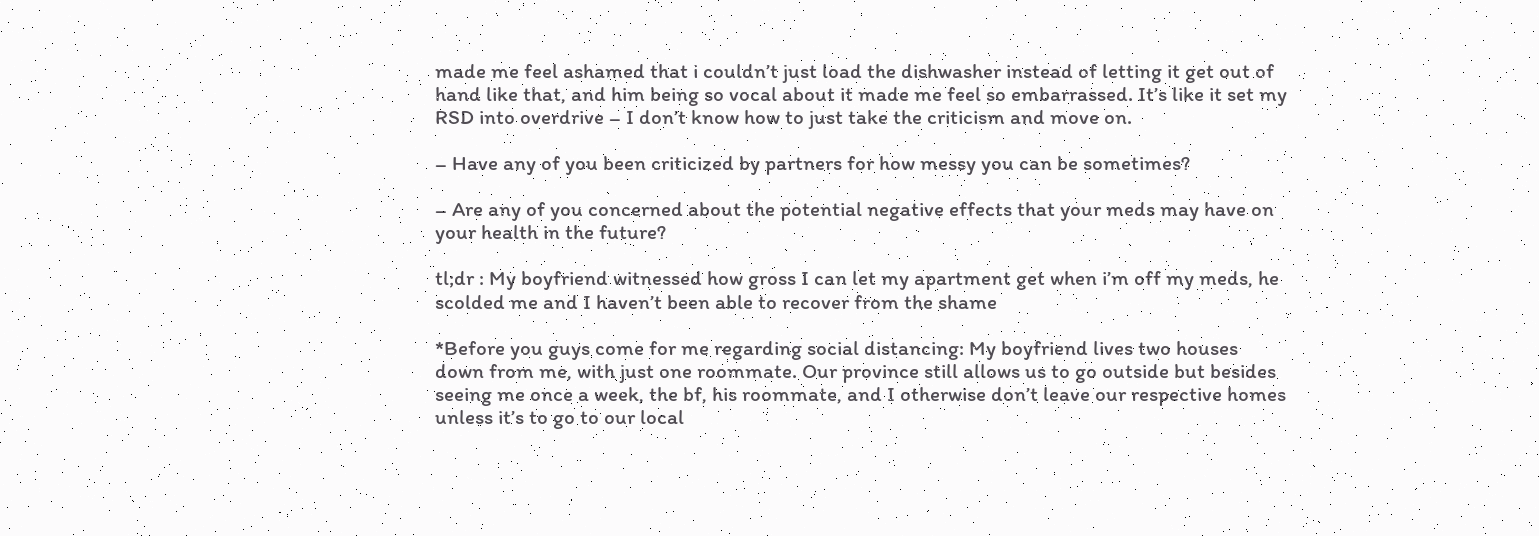made me feel ashamed that i couldn’t just load the dishwasher instead of letting it get out of hand like that, and him being so vocal about it made me feel so embarrassed. It’s like it set my RSD into overdrive – I don’t know how to just take the criticism and move on.

– Have any of you been criticized by partners for how messy you can be sometimes?

– Are any of you concerned about the potential negative effects that your meds may have on your health in the future?

tl;dr : My boyfriend witnessed how gross I can let my apartment get when i’m off my meds, he scolded me and I haven’t been able to recover from the shame

*Before you guys come for me regarding social distancing: My boyfriend lives two houses down from me, with just one roommate. Our province still allows us to go outside but besides seeing me once a week, the bf, his roommate, and I otherwise don’t leave our respective homes unless it’s to go to our local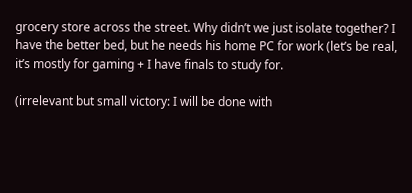grocery store across the street. Why didn’t we just isolate together? I have the better bed, but he needs his home PC for work (let’s be real, it’s mostly for gaming + I have finals to study for.

(irrelevant but small victory: I will be done with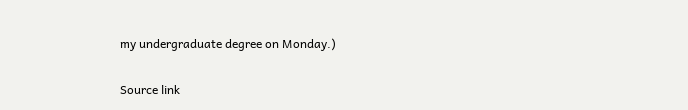my undergraduate degree on Monday.)

Source link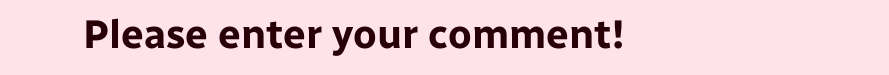Please enter your comment!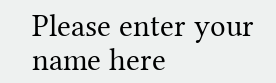Please enter your name here